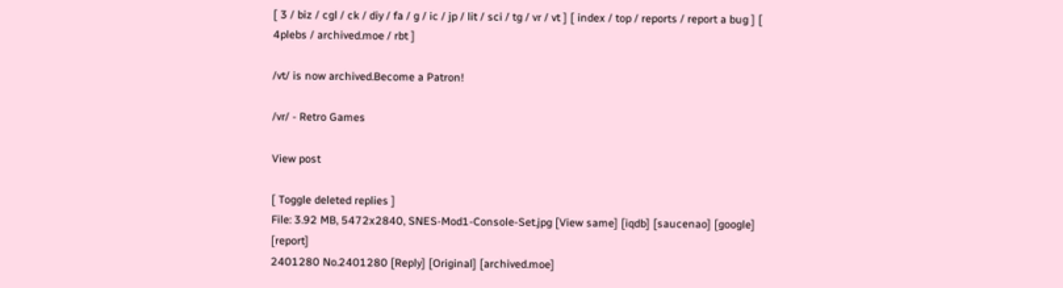[ 3 / biz / cgl / ck / diy / fa / g / ic / jp / lit / sci / tg / vr / vt ] [ index / top / reports / report a bug ] [ 4plebs / archived.moe / rbt ]

/vt/ is now archived.Become a Patron!

/vr/ - Retro Games

View post

[ Toggle deleted replies ]
File: 3.92 MB, 5472x2840, SNES-Mod1-Console-Set.jpg [View same] [iqdb] [saucenao] [google] [report]
2401280 No.2401280 [Reply] [Original] [archived.moe]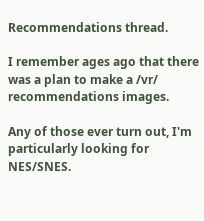Recommendations thread.

I remember ages ago that there was a plan to make a /vr/ recommendations images.

Any of those ever turn out, I'm particularly looking for NES/SNES.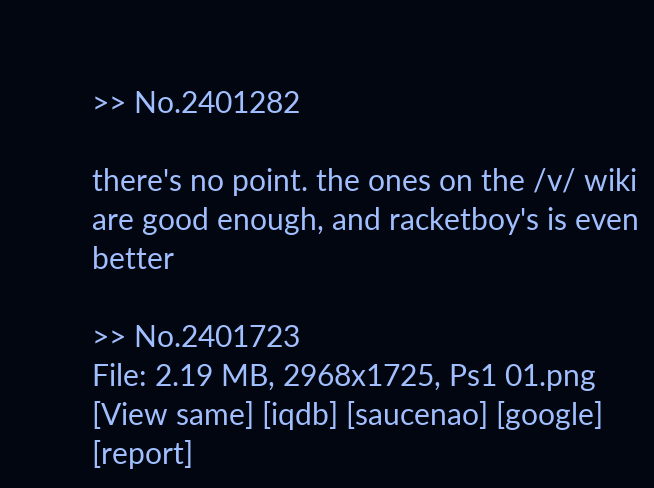>> No.2401282

there's no point. the ones on the /v/ wiki are good enough, and racketboy's is even better

>> No.2401723
File: 2.19 MB, 2968x1725, Ps1 01.png [View same] [iqdb] [saucenao] [google] [report]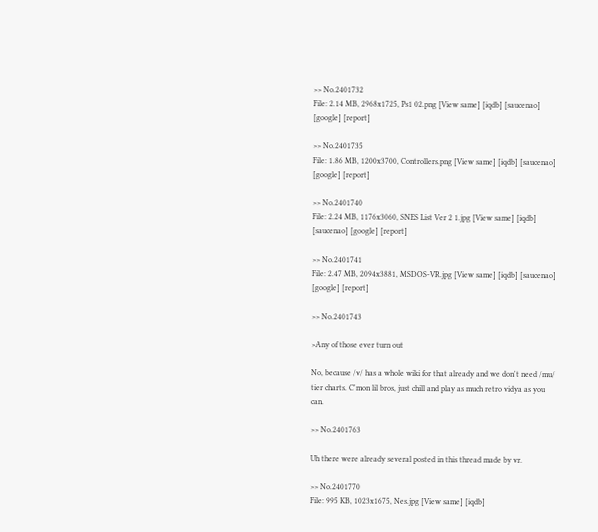>> No.2401732
File: 2.14 MB, 2968x1725, Ps1 02.png [View same] [iqdb] [saucenao] [google] [report]

>> No.2401735
File: 1.86 MB, 1200x3700, Controllers.png [View same] [iqdb] [saucenao] [google] [report]

>> No.2401740
File: 2.24 MB, 1176x3060, SNES List Ver 2 1.jpg [View same] [iqdb] [saucenao] [google] [report]

>> No.2401741
File: 2.47 MB, 2094x3881, MSDOS-VR.jpg [View same] [iqdb] [saucenao] [google] [report]

>> No.2401743

>Any of those ever turn out

No, because /v/ has a whole wiki for that already and we don't need /mu/ tier charts. C'mon lil bros, just chill and play as much retro vidya as you can.

>> No.2401763

Uh there were already several posted in this thread made by vr.

>> No.2401770
File: 995 KB, 1023x1675, Nes.jpg [View same] [iqdb]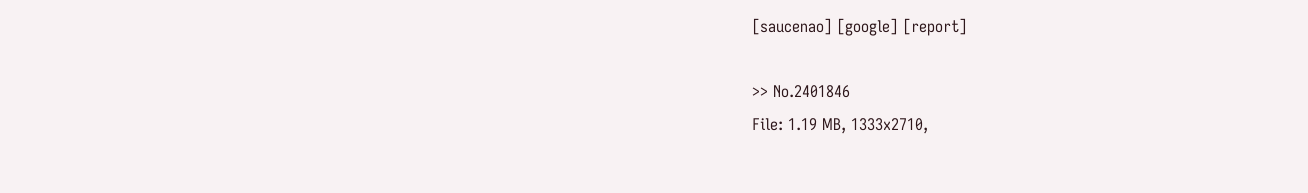[saucenao] [google] [report]

>> No.2401846
File: 1.19 MB, 1333x2710,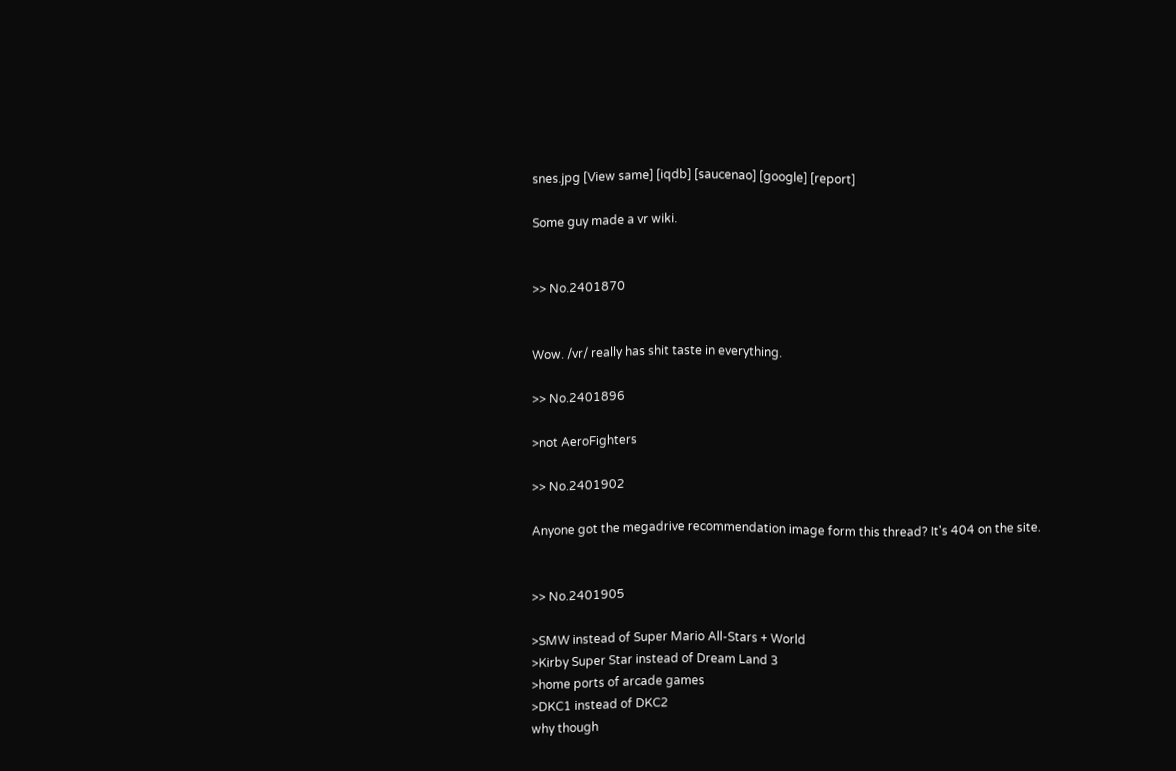snes.jpg [View same] [iqdb] [saucenao] [google] [report]

Some guy made a vr wiki.


>> No.2401870


Wow. /vr/ really has shit taste in everything.

>> No.2401896

>not AeroFighters

>> No.2401902

Anyone got the megadrive recommendation image form this thread? It's 404 on the site.


>> No.2401905

>SMW instead of Super Mario All-Stars + World
>Kirby Super Star instead of Dream Land 3
>home ports of arcade games
>DKC1 instead of DKC2
why though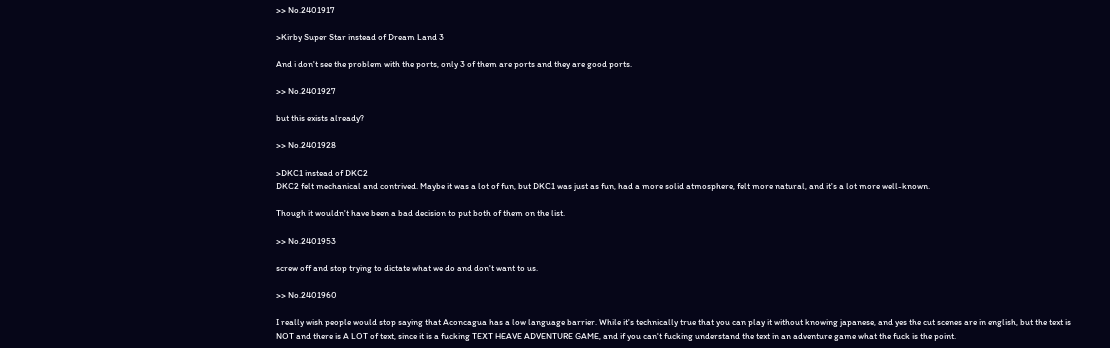>> No.2401917

>Kirby Super Star instead of Dream Land 3

And i don't see the problem with the ports, only 3 of them are ports and they are good ports.

>> No.2401927

but this exists already?

>> No.2401928

>DKC1 instead of DKC2
DKC2 felt mechanical and contrived. Maybe it was a lot of fun, but DKC1 was just as fun, had a more solid atmosphere, felt more natural, and it's a lot more well-known.

Though it wouldn't have been a bad decision to put both of them on the list.

>> No.2401953

screw off and stop trying to dictate what we do and don't want to us.

>> No.2401960

I really wish people would stop saying that Aconcagua has a low language barrier. While it's technically true that you can play it without knowing japanese, and yes the cut scenes are in english, but the text is NOT and there is A LOT of text, since it is a fucking TEXT HEAVE ADVENTURE GAME, and if you can't fucking understand the text in an adventure game what the fuck is the point.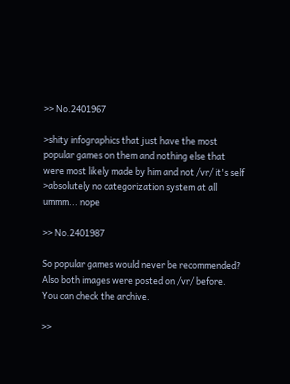>> No.2401967

>shity infographics that just have the most popular games on them and nothing else that were most likely made by him and not /vr/ it's self
>absolutely no categorization system at all
ummm... nope

>> No.2401987

So popular games would never be recommended? Also both images were posted on /vr/ before. You can check the archive.

>>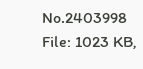No.2403998
File: 1023 KB,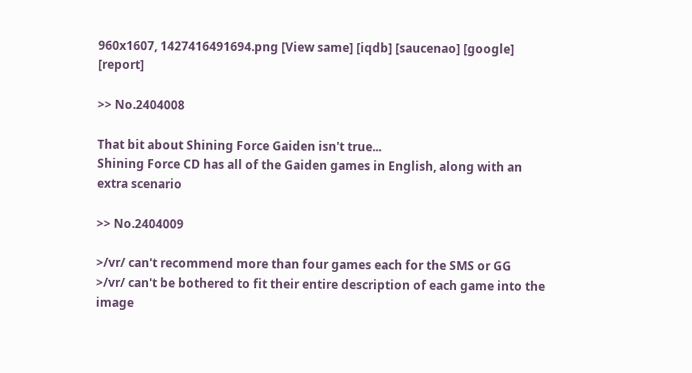960x1607, 1427416491694.png [View same] [iqdb] [saucenao] [google] [report]

>> No.2404008

That bit about Shining Force Gaiden isn't true...
Shining Force CD has all of the Gaiden games in English, along with an extra scenario

>> No.2404009

>/vr/ can't recommend more than four games each for the SMS or GG
>/vr/ can't be bothered to fit their entire description of each game into the image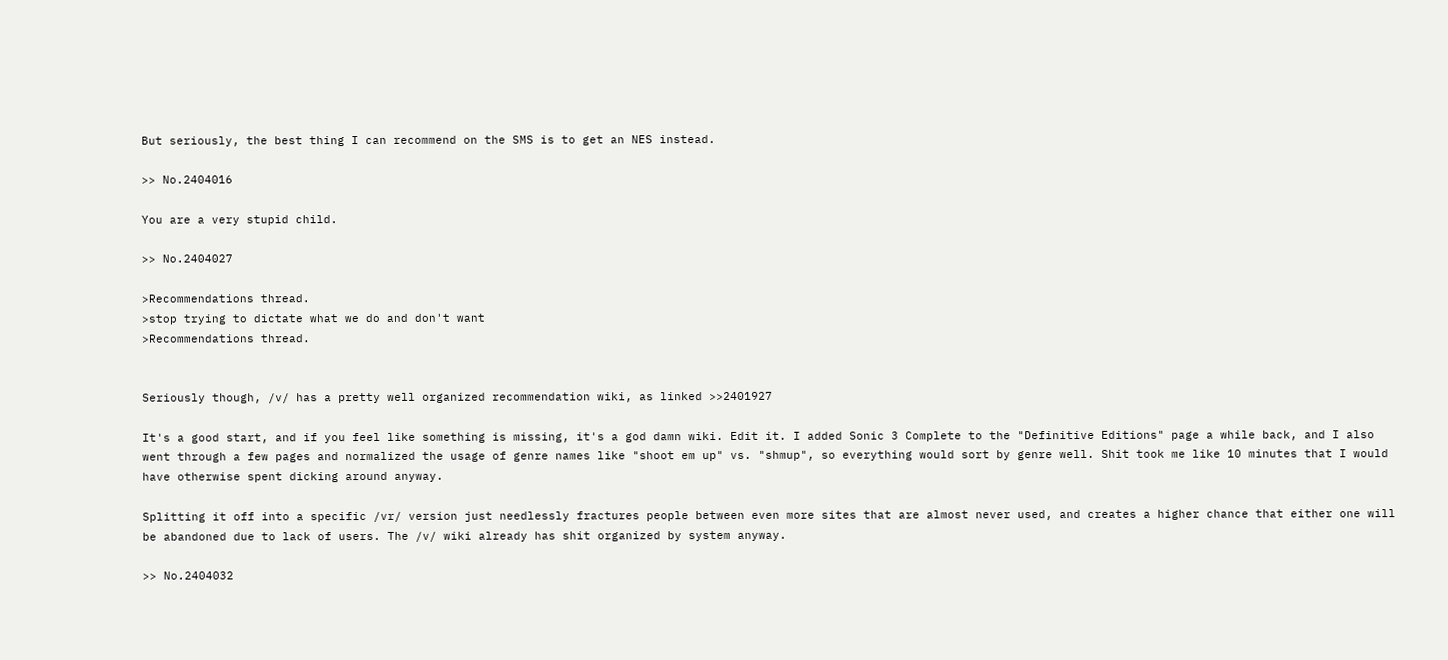But seriously, the best thing I can recommend on the SMS is to get an NES instead.

>> No.2404016

You are a very stupid child.

>> No.2404027

>Recommendations thread.
>stop trying to dictate what we do and don't want
>Recommendations thread.


Seriously though, /v/ has a pretty well organized recommendation wiki, as linked >>2401927

It's a good start, and if you feel like something is missing, it's a god damn wiki. Edit it. I added Sonic 3 Complete to the "Definitive Editions" page a while back, and I also went through a few pages and normalized the usage of genre names like "shoot em up" vs. "shmup", so everything would sort by genre well. Shit took me like 10 minutes that I would have otherwise spent dicking around anyway.

Splitting it off into a specific /vr/ version just needlessly fractures people between even more sites that are almost never used, and creates a higher chance that either one will be abandoned due to lack of users. The /v/ wiki already has shit organized by system anyway.

>> No.2404032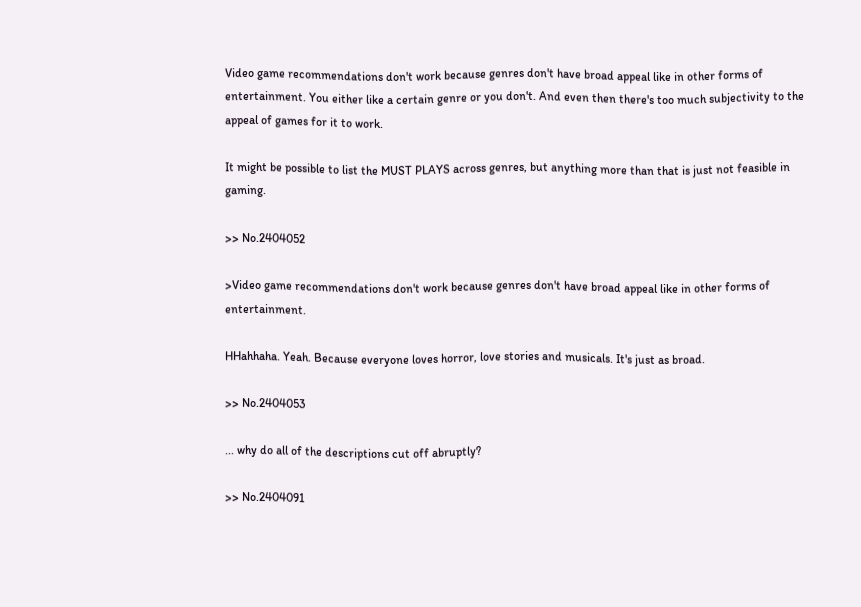Video game recommendations don't work because genres don't have broad appeal like in other forms of entertainment. You either like a certain genre or you don't. And even then there's too much subjectivity to the appeal of games for it to work.

It might be possible to list the MUST PLAYS across genres, but anything more than that is just not feasible in gaming.

>> No.2404052

>Video game recommendations don't work because genres don't have broad appeal like in other forms of entertainment.

HHahhaha. Yeah. Because everyone loves horror, love stories and musicals. It's just as broad.

>> No.2404053

... why do all of the descriptions cut off abruptly?

>> No.2404091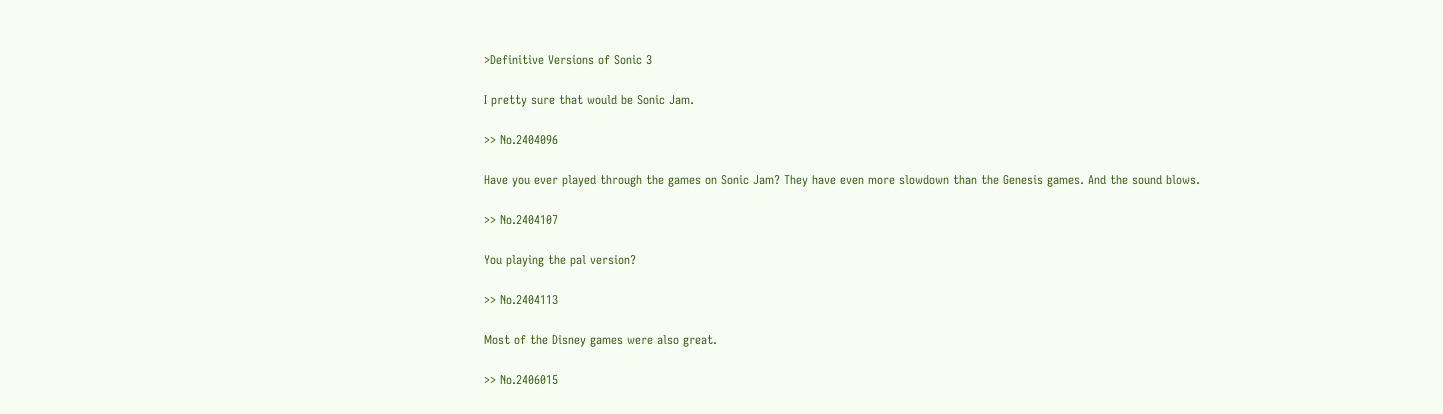>Definitive Versions of Sonic 3

I pretty sure that would be Sonic Jam.

>> No.2404096

Have you ever played through the games on Sonic Jam? They have even more slowdown than the Genesis games. And the sound blows.

>> No.2404107

You playing the pal version?

>> No.2404113

Most of the Disney games were also great.

>> No.2406015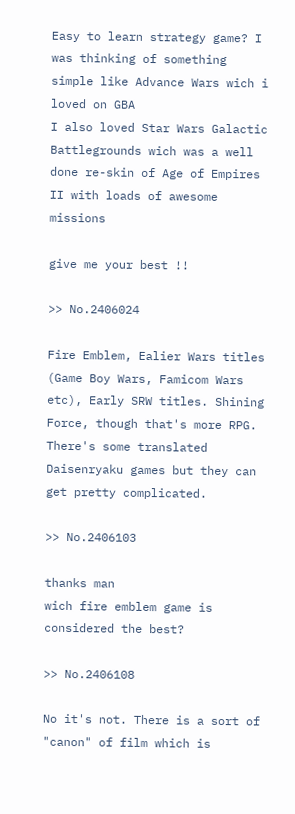Easy to learn strategy game? I was thinking of something simple like Advance Wars wich i loved on GBA
I also loved Star Wars Galactic Battlegrounds wich was a well done re-skin of Age of Empires II with loads of awesome missions

give me your best !!

>> No.2406024

Fire Emblem, Ealier Wars titles (Game Boy Wars, Famicom Wars etc), Early SRW titles. Shining Force, though that's more RPG. There's some translated Daisenryaku games but they can get pretty complicated.

>> No.2406103

thanks man
wich fire emblem game is considered the best?

>> No.2406108

No it's not. There is a sort of "canon" of film which is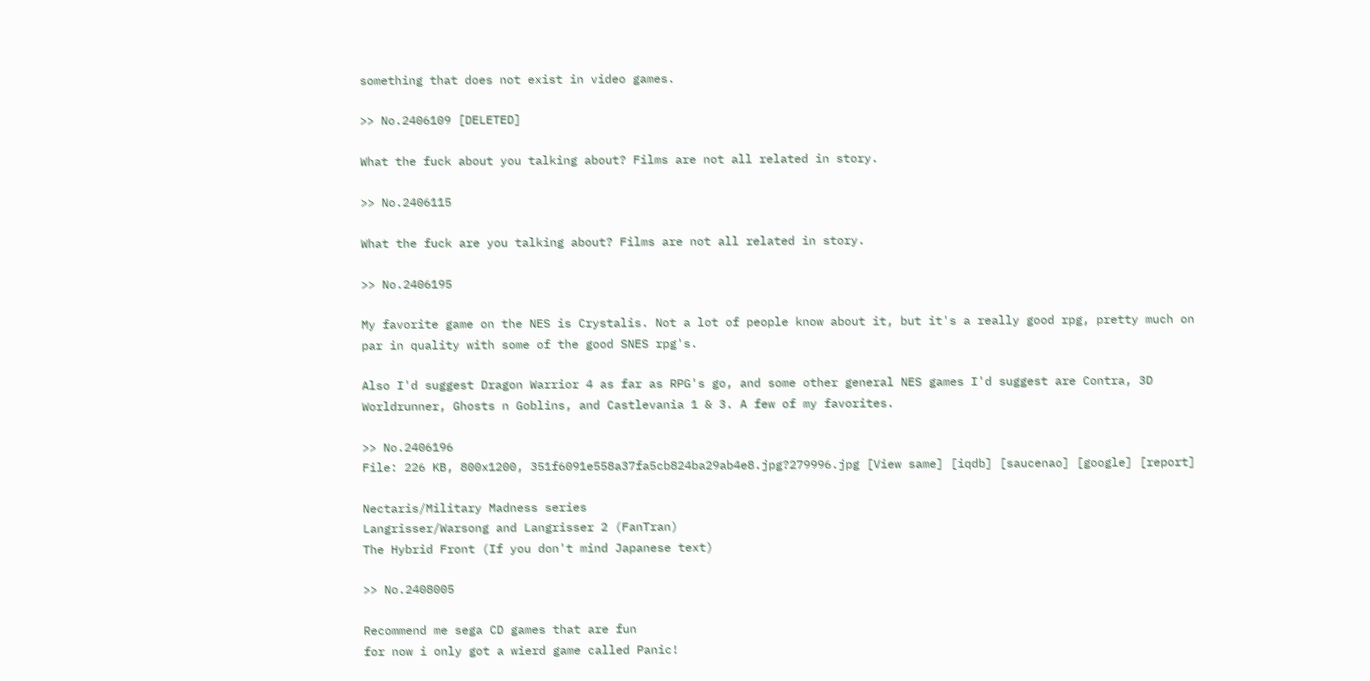something that does not exist in video games.

>> No.2406109 [DELETED]

What the fuck about you talking about? Films are not all related in story.

>> No.2406115

What the fuck are you talking about? Films are not all related in story.

>> No.2406195

My favorite game on the NES is Crystalis. Not a lot of people know about it, but it's a really good rpg, pretty much on par in quality with some of the good SNES rpg's.

Also I'd suggest Dragon Warrior 4 as far as RPG's go, and some other general NES games I'd suggest are Contra, 3D Worldrunner, Ghosts n Goblins, and Castlevania 1 & 3. A few of my favorites.

>> No.2406196
File: 226 KB, 800x1200, 351f6091e558a37fa5cb824ba29ab4e8.jpg?279996.jpg [View same] [iqdb] [saucenao] [google] [report]

Nectaris/Military Madness series
Langrisser/Warsong and Langrisser 2 (FanTran)
The Hybrid Front (If you don't mind Japanese text)

>> No.2408005

Recommend me sega CD games that are fun
for now i only got a wierd game called Panic!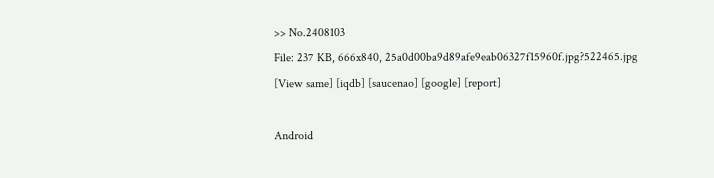>> No.2408103
File: 237 KB, 666x840, 25a0d00ba9d89afe9eab06327f15960f.jpg?522465.jpg [View same] [iqdb] [saucenao] [google] [report]

Android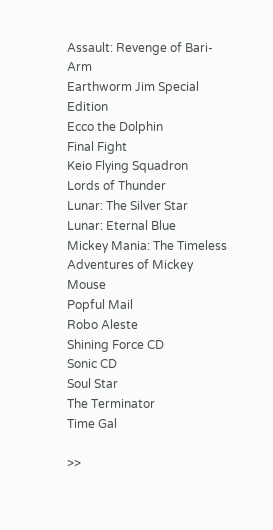Assault: Revenge of Bari-Arm
Earthworm Jim Special Edition
Ecco the Dolphin
Final Fight
Keio Flying Squadron
Lords of Thunder
Lunar: The Silver Star
Lunar: Eternal Blue
Mickey Mania: The Timeless Adventures of Mickey Mouse
Popful Mail
Robo Aleste
Shining Force CD
Sonic CD
Soul Star
The Terminator
Time Gal

>>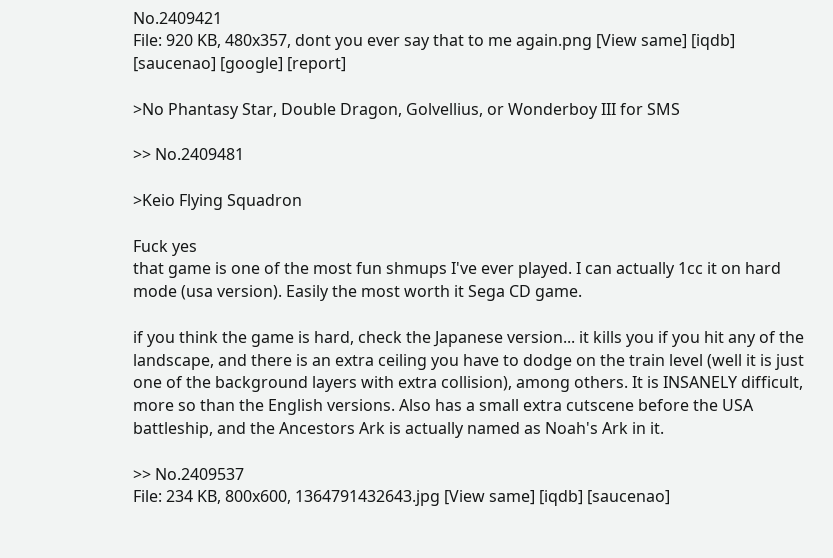No.2409421
File: 920 KB, 480x357, dont you ever say that to me again.png [View same] [iqdb] [saucenao] [google] [report]

>No Phantasy Star, Double Dragon, Golvellius, or Wonderboy III for SMS

>> No.2409481

>Keio Flying Squadron

Fuck yes
that game is one of the most fun shmups I've ever played. I can actually 1cc it on hard mode (usa version). Easily the most worth it Sega CD game.

if you think the game is hard, check the Japanese version... it kills you if you hit any of the landscape, and there is an extra ceiling you have to dodge on the train level (well it is just one of the background layers with extra collision), among others. It is INSANELY difficult, more so than the English versions. Also has a small extra cutscene before the USA battleship, and the Ancestors Ark is actually named as Noah's Ark in it.

>> No.2409537
File: 234 KB, 800x600, 1364791432643.jpg [View same] [iqdb] [saucenao]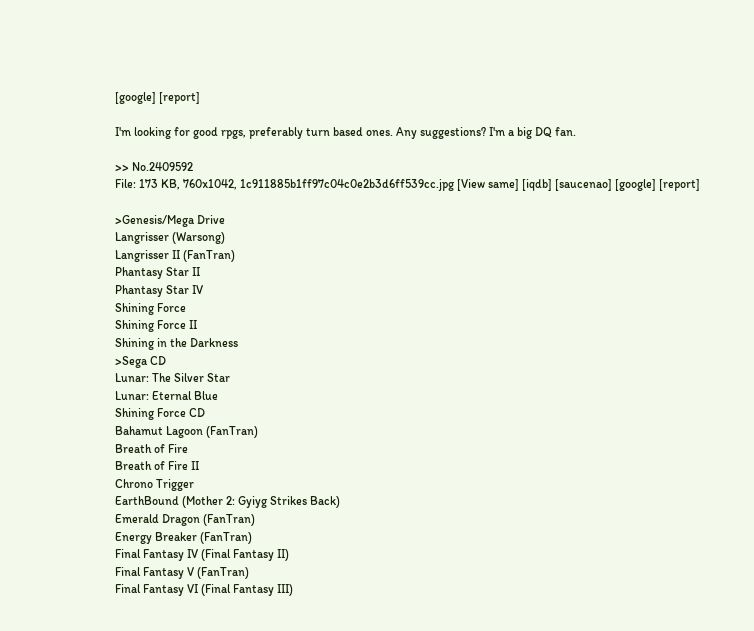[google] [report]

I'm looking for good rpgs, preferably turn based ones. Any suggestions? I'm a big DQ fan.

>> No.2409592
File: 173 KB, 760x1042, 1c911885b1ff97c04c0e2b3d6ff539cc.jpg [View same] [iqdb] [saucenao] [google] [report]

>Genesis/Mega Drive
Langrisser (Warsong)
Langrisser II (FanTran)
Phantasy Star II
Phantasy Star IV
Shining Force
Shining Force II
Shining in the Darkness
>Sega CD
Lunar: The Silver Star
Lunar: Eternal Blue
Shining Force CD
Bahamut Lagoon (FanTran)
Breath of Fire
Breath of Fire II
Chrono Trigger
EarthBound (Mother 2: Gyiyg Strikes Back)
Emerald Dragon (FanTran)
Energy Breaker (FanTran)
Final Fantasy IV (Final Fantasy II)
Final Fantasy V (FanTran)
Final Fantasy VI (Final Fantasy III)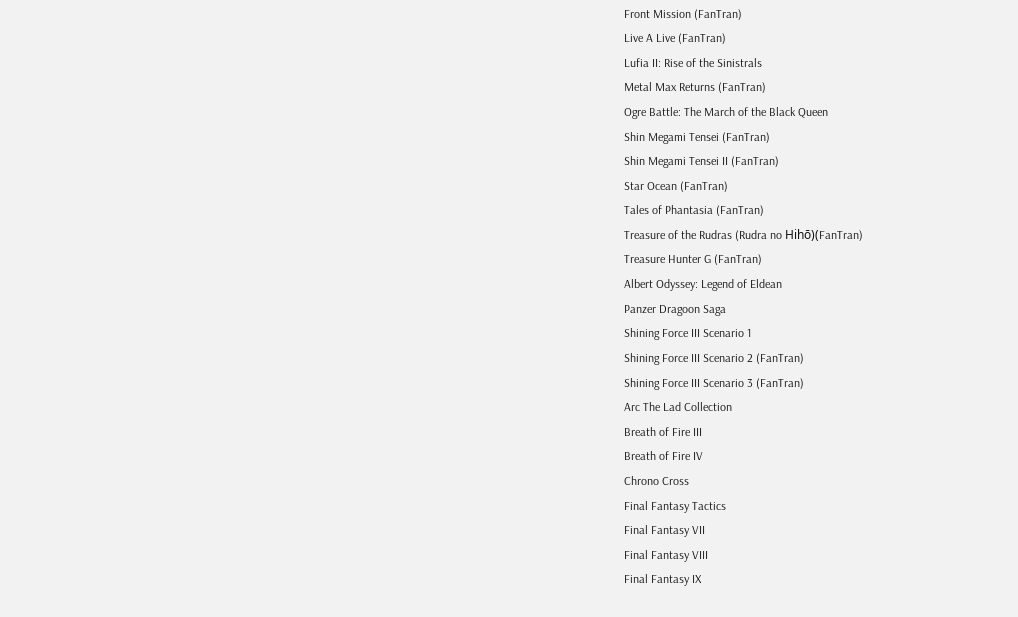Front Mission (FanTran)
Live A Live (FanTran)
Lufia II: Rise of the Sinistrals
Metal Max Returns (FanTran)
Ogre Battle: The March of the Black Queen
Shin Megami Tensei (FanTran)
Shin Megami Tensei II (FanTran)
Star Ocean (FanTran)
Tales of Phantasia (FanTran)
Treasure of the Rudras (Rudra no Hihō)(FanTran)
Treasure Hunter G (FanTran)
Albert Odyssey: Legend of Eldean
Panzer Dragoon Saga
Shining Force III Scenario 1
Shining Force III Scenario 2 (FanTran)
Shining Force III Scenario 3 (FanTran)
Arc The Lad Collection
Breath of Fire III
Breath of Fire IV
Chrono Cross
Final Fantasy Tactics
Final Fantasy VII
Final Fantasy VIII
Final Fantasy IX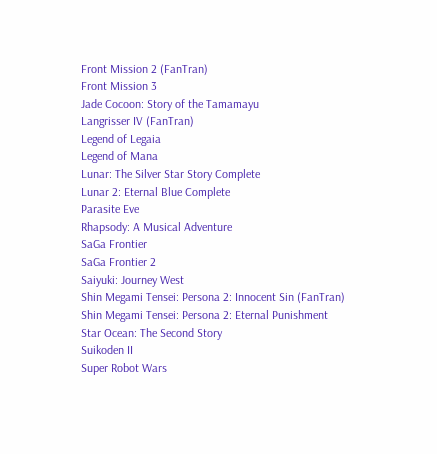Front Mission 2 (FanTran)
Front Mission 3
Jade Cocoon: Story of the Tamamayu
Langrisser IV (FanTran)
Legend of Legaia
Legend of Mana
Lunar: The Silver Star Story Complete
Lunar 2: Eternal Blue Complete
Parasite Eve
Rhapsody: A Musical Adventure
SaGa Frontier
SaGa Frontier 2
Saiyuki: Journey West
Shin Megami Tensei: Persona 2: Innocent Sin (FanTran)
Shin Megami Tensei: Persona 2: Eternal Punishment
Star Ocean: The Second Story
Suikoden II
Super Robot Wars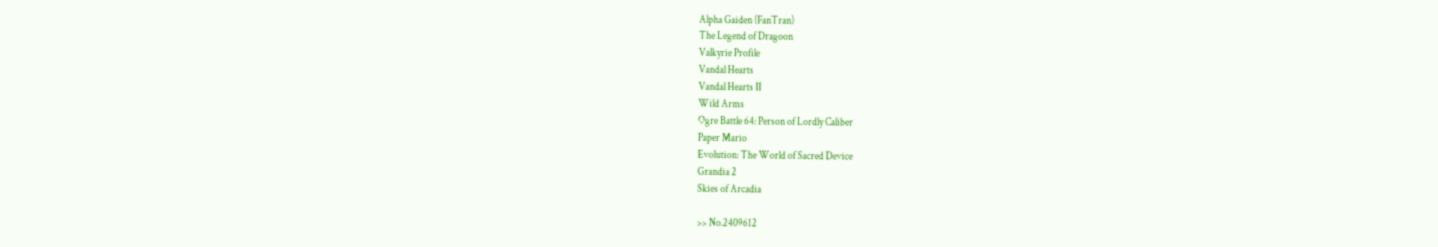Alpha Gaiden (FanTran)
The Legend of Dragoon
Valkyrie Profile
Vandal Hearts
Vandal Hearts II
Wild Arms
Ogre Battle 64: Person of Lordly Caliber
Paper Mario
Evolution: The World of Sacred Device
Grandia 2
Skies of Arcadia

>> No.2409612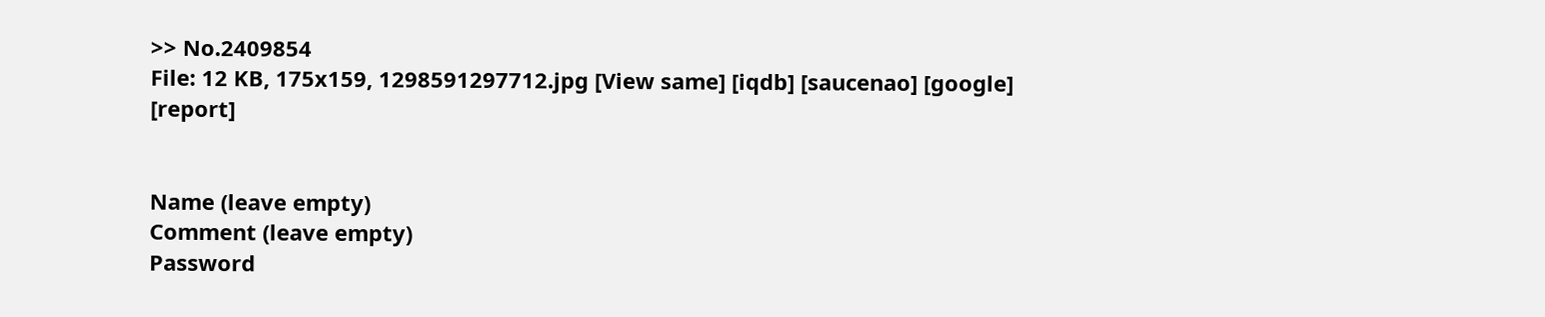>> No.2409854
File: 12 KB, 175x159, 1298591297712.jpg [View same] [iqdb] [saucenao] [google] [report]


Name (leave empty)
Comment (leave empty)
Password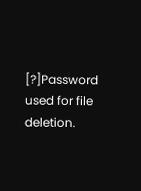[?]Password used for file deletion.